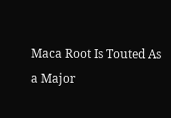Maca Root Is Touted As a Major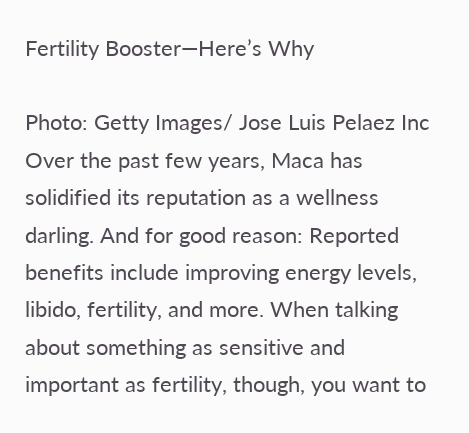Fertility Booster—Here’s Why

Photo: Getty Images/ Jose Luis Pelaez Inc
Over the past few years, Maca has solidified its reputation as a wellness darling. And for good reason: Reported benefits include improving energy levels, libido, fertility, and more. When talking about something as sensitive and important as fertility, though, you want to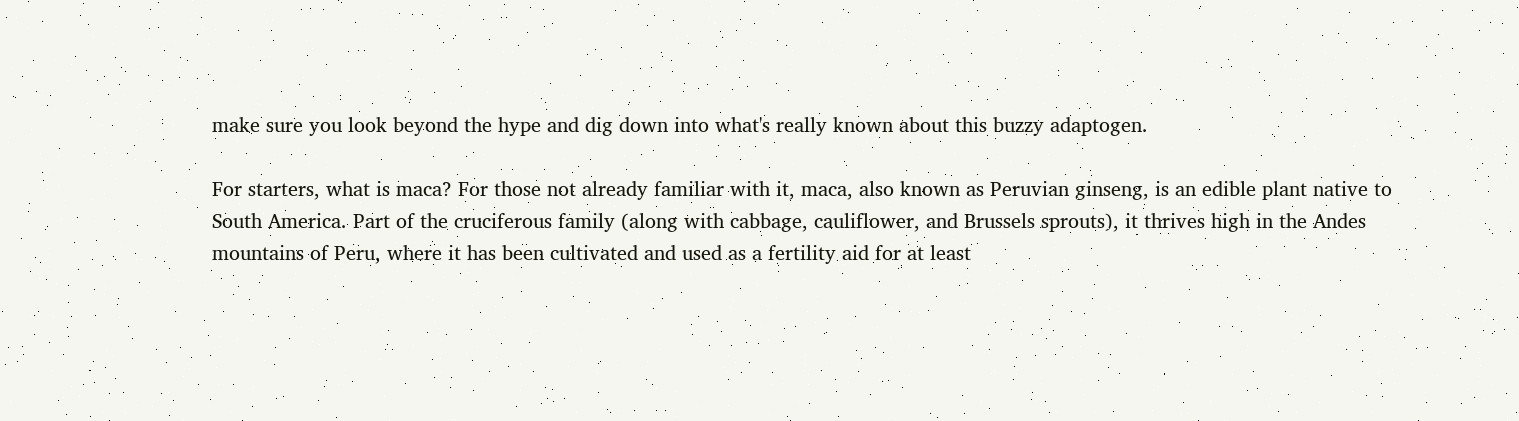make sure you look beyond the hype and dig down into what's really known about this buzzy adaptogen.

For starters, what is maca? For those not already familiar with it, maca, also known as Peruvian ginseng, is an edible plant native to South America. Part of the cruciferous family (along with cabbage, cauliflower, and Brussels sprouts), it thrives high in the Andes mountains of Peru, where it has been cultivated and used as a fertility aid for at least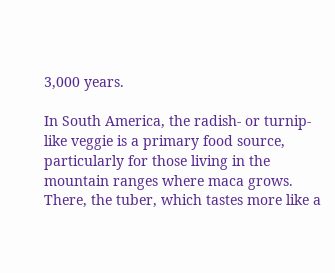3,000 years.

In South America, the radish- or turnip-like veggie is a primary food source, particularly for those living in the mountain ranges where maca grows. There, the tuber, which tastes more like a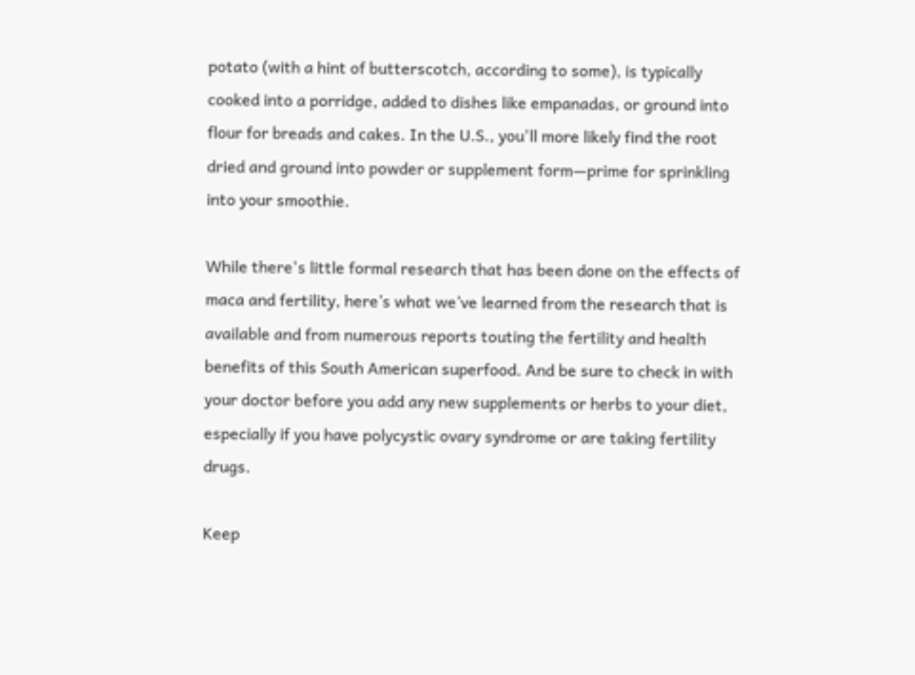potato (with a hint of butterscotch, according to some), is typically cooked into a porridge, added to dishes like empanadas, or ground into flour for breads and cakes. In the U.S., you'll more likely find the root dried and ground into powder or supplement form—prime for sprinkling into your smoothie.

While there's little formal research that has been done on the effects of maca and fertility, here’s what we’ve learned from the research that is available and from numerous reports touting the fertility and health benefits of this South American superfood. And be sure to check in with your doctor before you add any new supplements or herbs to your diet, especially if you have polycystic ovary syndrome or are taking fertility drugs.

Keep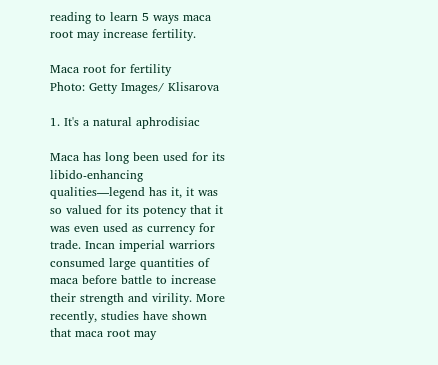reading to learn 5 ways maca root may increase fertility.

Maca root for fertility
Photo: Getty Images/ Klisarova

1. It's a natural aphrodisiac

Maca has long been used for its libido-enhancing qualities—legend has it, it was so valued for its potency that it was even used as currency for trade. Incan imperial warriors consumed large quantities of maca before battle to increase their strength and virility. More recently, studies have shown that maca root may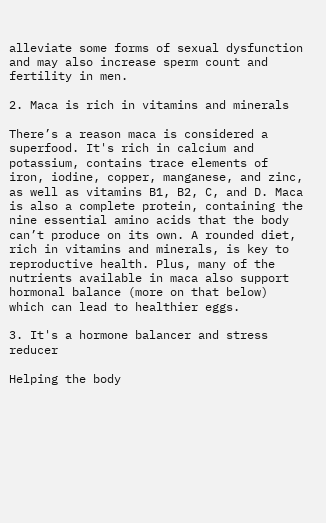alleviate some forms of sexual dysfunction and may also increase sperm count and fertility in men.

2. Maca is rich in vitamins and minerals

There’s a reason maca is considered a superfood. It's rich in calcium and potassium, contains trace elements of iron, iodine, copper, manganese, and zinc, as well as vitamins B1, B2, C, and D. Maca is also a complete protein, containing the nine essential amino acids that the body can’t produce on its own. A rounded diet, rich in vitamins and minerals, is key to reproductive health. Plus, many of the nutrients available in maca also support hormonal balance (more on that below) which can lead to healthier eggs.

3. It's a hormone balancer and stress reducer

Helping the body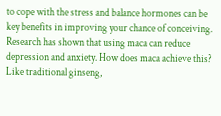to cope with the stress and balance hormones can be key benefits in improving your chance of conceiving. Research has shown that using maca can reduce depression and anxiety. How does maca achieve this? Like traditional ginseng,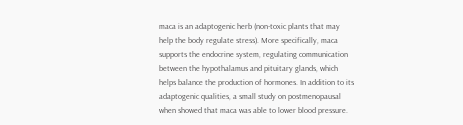maca is an adaptogenic herb (non-toxic plants that may help the body regulate stress). More specifically, maca supports the endocrine system, regulating communication between the hypothalamus and pituitary glands, which helps balance the production of hormones. In addition to its adaptogenic qualities, a small study on postmenopausal when showed that maca was able to lower blood pressure.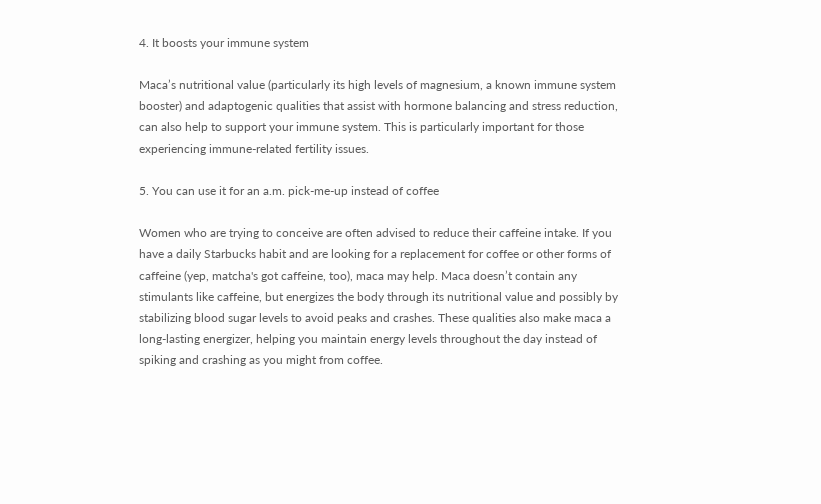4. It boosts your immune system

Maca’s nutritional value (particularly its high levels of magnesium, a known immune system booster) and adaptogenic qualities that assist with hormone balancing and stress reduction, can also help to support your immune system. This is particularly important for those experiencing immune-related fertility issues.

5. You can use it for an a.m. pick-me-up instead of coffee

Women who are trying to conceive are often advised to reduce their caffeine intake. If you have a daily Starbucks habit and are looking for a replacement for coffee or other forms of caffeine (yep, matcha's got caffeine, too), maca may help. Maca doesn’t contain any stimulants like caffeine, but energizes the body through its nutritional value and possibly by stabilizing blood sugar levels to avoid peaks and crashes. These qualities also make maca a long-lasting energizer, helping you maintain energy levels throughout the day instead of spiking and crashing as you might from coffee.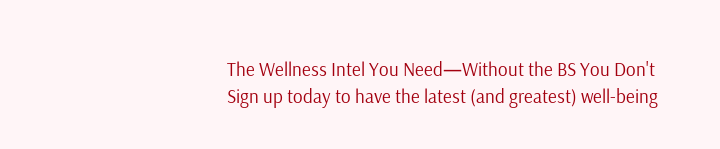The Wellness Intel You Need—Without the BS You Don't
Sign up today to have the latest (and greatest) well-being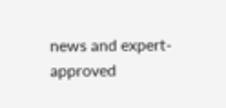news and expert-approved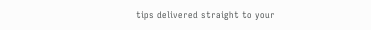tips delivered straight to your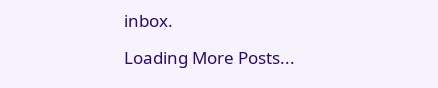inbox.

Loading More Posts...